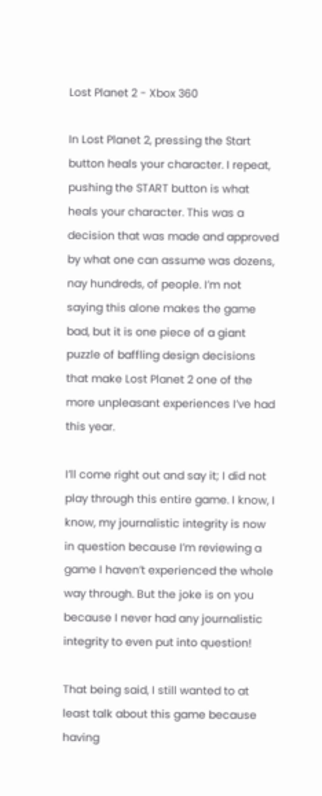Lost Planet 2 - Xbox 360

In Lost Planet 2, pressing the Start button heals your character. I repeat, pushing the START button is what heals your character. This was a decision that was made and approved by what one can assume was dozens, nay hundreds, of people. I’m not saying this alone makes the game bad, but it is one piece of a giant puzzle of baffling design decisions that make Lost Planet 2 one of the more unpleasant experiences I’ve had this year.

I’ll come right out and say it; I did not play through this entire game. I know, I know, my journalistic integrity is now in question because I’m reviewing a game I haven’t experienced the whole way through. But the joke is on you because I never had any journalistic integrity to even put into question!

That being said, I still wanted to at least talk about this game because having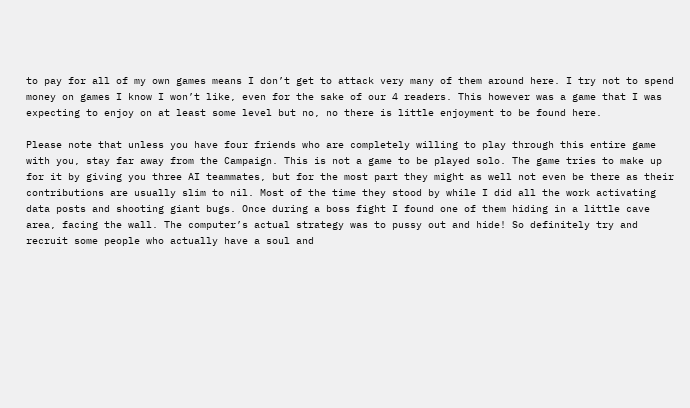to pay for all of my own games means I don’t get to attack very many of them around here. I try not to spend money on games I know I won’t like, even for the sake of our 4 readers. This however was a game that I was expecting to enjoy on at least some level but no, no there is little enjoyment to be found here.

Please note that unless you have four friends who are completely willing to play through this entire game with you, stay far away from the Campaign. This is not a game to be played solo. The game tries to make up for it by giving you three AI teammates, but for the most part they might as well not even be there as their contributions are usually slim to nil. Most of the time they stood by while I did all the work activating data posts and shooting giant bugs. Once during a boss fight I found one of them hiding in a little cave area, facing the wall. The computer’s actual strategy was to pussy out and hide! So definitely try and recruit some people who actually have a soul and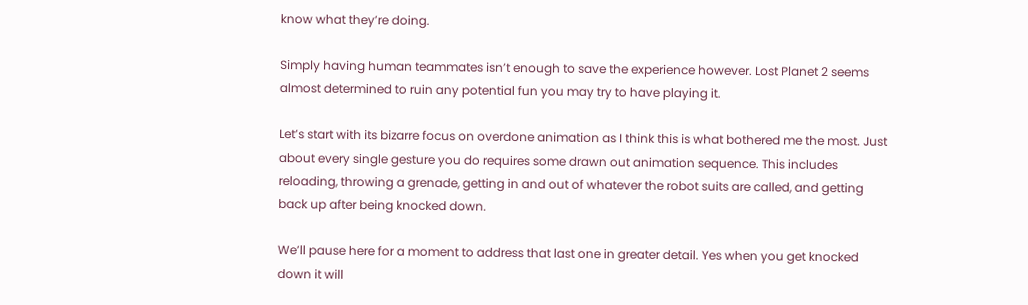know what they’re doing.

Simply having human teammates isn’t enough to save the experience however. Lost Planet 2 seems almost determined to ruin any potential fun you may try to have playing it.

Let’s start with its bizarre focus on overdone animation as I think this is what bothered me the most. Just about every single gesture you do requires some drawn out animation sequence. This includes reloading, throwing a grenade, getting in and out of whatever the robot suits are called, and getting back up after being knocked down.

We’ll pause here for a moment to address that last one in greater detail. Yes when you get knocked down it will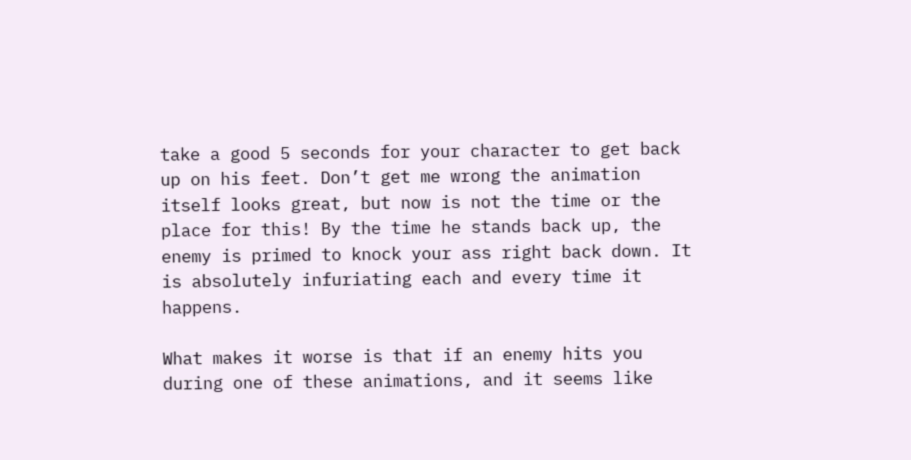take a good 5 seconds for your character to get back up on his feet. Don’t get me wrong the animation itself looks great, but now is not the time or the place for this! By the time he stands back up, the enemy is primed to knock your ass right back down. It is absolutely infuriating each and every time it happens.

What makes it worse is that if an enemy hits you during one of these animations, and it seems like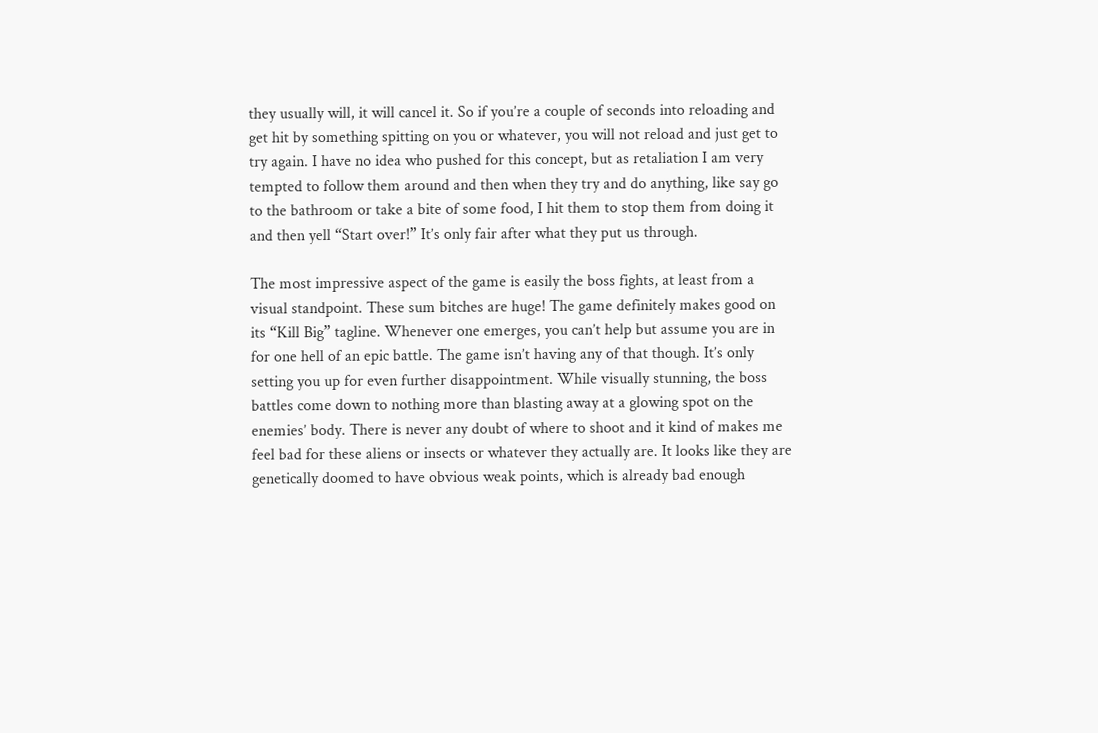they usually will, it will cancel it. So if you’re a couple of seconds into reloading and get hit by something spitting on you or whatever, you will not reload and just get to try again. I have no idea who pushed for this concept, but as retaliation I am very tempted to follow them around and then when they try and do anything, like say go to the bathroom or take a bite of some food, I hit them to stop them from doing it and then yell “Start over!” It’s only fair after what they put us through.

The most impressive aspect of the game is easily the boss fights, at least from a visual standpoint. These sum bitches are huge! The game definitely makes good on its “Kill Big” tagline. Whenever one emerges, you can’t help but assume you are in for one hell of an epic battle. The game isn’t having any of that though. It’s only setting you up for even further disappointment. While visually stunning, the boss battles come down to nothing more than blasting away at a glowing spot on the enemies’ body. There is never any doubt of where to shoot and it kind of makes me feel bad for these aliens or insects or whatever they actually are. It looks like they are genetically doomed to have obvious weak points, which is already bad enough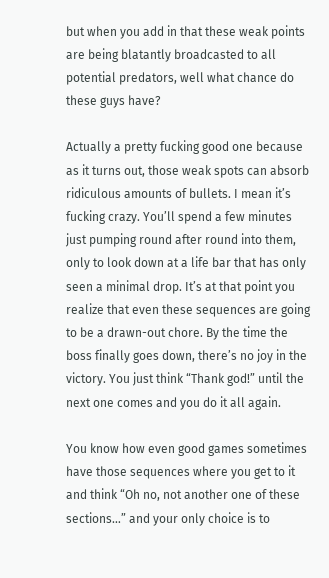but when you add in that these weak points are being blatantly broadcasted to all potential predators, well what chance do these guys have?

Actually a pretty fucking good one because as it turns out, those weak spots can absorb ridiculous amounts of bullets. I mean it’s fucking crazy. You’ll spend a few minutes just pumping round after round into them, only to look down at a life bar that has only seen a minimal drop. It’s at that point you realize that even these sequences are going to be a drawn-out chore. By the time the boss finally goes down, there’s no joy in the victory. You just think “Thank god!” until the next one comes and you do it all again.

You know how even good games sometimes have those sequences where you get to it and think “Oh no, not another one of these sections…” and your only choice is to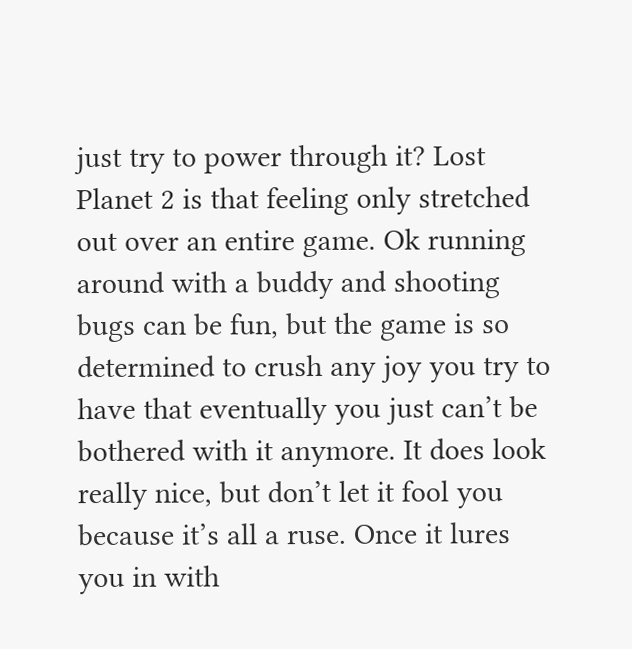just try to power through it? Lost Planet 2 is that feeling only stretched out over an entire game. Ok running around with a buddy and shooting bugs can be fun, but the game is so determined to crush any joy you try to have that eventually you just can’t be bothered with it anymore. It does look really nice, but don’t let it fool you because it’s all a ruse. Once it lures you in with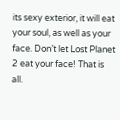its sexy exterior, it will eat your soul, as well as your face. Don’t let Lost Planet 2 eat your face! That is all.